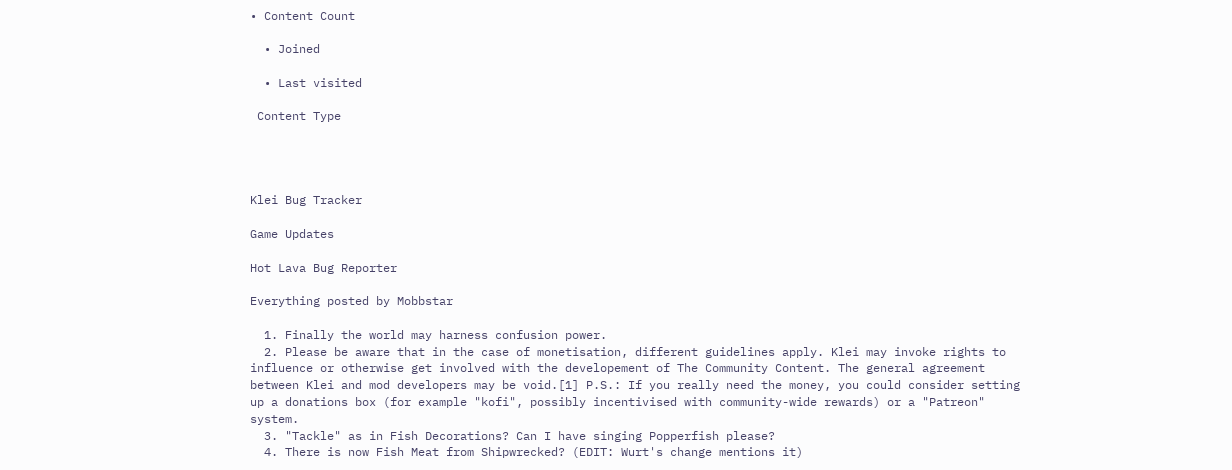• Content Count

  • Joined

  • Last visited

 Content Type




Klei Bug Tracker

Game Updates

Hot Lava Bug Reporter

Everything posted by Mobbstar

  1. Finally the world may harness confusion power.
  2. Please be aware that in the case of monetisation, different guidelines apply. Klei may invoke rights to influence or otherwise get involved with the developement of The Community Content. The general agreement between Klei and mod developers may be void.[1] P.S.: If you really need the money, you could consider setting up a donations box (for example "kofi", possibly incentivised with community-wide rewards) or a "Patreon" system.
  3. "Tackle" as in Fish Decorations? Can I have singing Popperfish please?
  4. There is now Fish Meat from Shipwrecked? (EDIT: Wurt's change mentions it)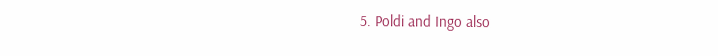5. Poldi and Ingo also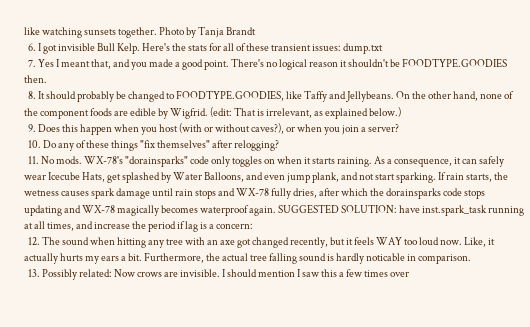like watching sunsets together. Photo by Tanja Brandt
  6. I got invisible Bull Kelp. Here's the stats for all of these transient issues: dump.txt
  7. Yes I meant that, and you made a good point. There's no logical reason it shouldn't be FOODTYPE.GOODIES then.
  8. It should probably be changed to FOODTYPE.GOODIES, like Taffy and Jellybeans. On the other hand, none of the component foods are edible by Wigfrid. (edit: That is irrelevant, as explained below.)
  9. Does this happen when you host (with or without caves?), or when you join a server?
  10. Do any of these things "fix themselves" after relogging?
  11. No mods. WX-78's "dorainsparks" code only toggles on when it starts raining. As a consequence, it can safely wear Icecube Hats, get splashed by Water Balloons, and even jump plank, and not start sparking. If rain starts, the wetness causes spark damage until rain stops and WX-78 fully dries, after which the dorainsparks code stops updating and WX-78 magically becomes waterproof again. SUGGESTED SOLUTION: have inst.spark_task running at all times, and increase the period if lag is a concern:
  12. The sound when hitting any tree with an axe got changed recently, but it feels WAY too loud now. Like, it actually hurts my ears a bit. Furthermore, the actual tree falling sound is hardly noticable in comparison.
  13. Possibly related: Now crows are invisible. I should mention I saw this a few times over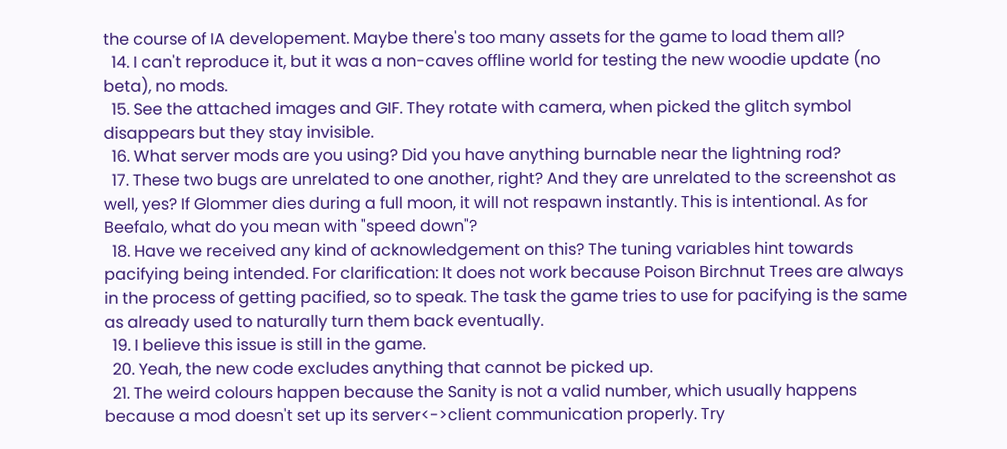the course of IA developement. Maybe there's too many assets for the game to load them all?
  14. I can't reproduce it, but it was a non-caves offline world for testing the new woodie update (no beta), no mods.
  15. See the attached images and GIF. They rotate with camera, when picked the glitch symbol disappears but they stay invisible.
  16. What server mods are you using? Did you have anything burnable near the lightning rod?
  17. These two bugs are unrelated to one another, right? And they are unrelated to the screenshot as well, yes? If Glommer dies during a full moon, it will not respawn instantly. This is intentional. As for Beefalo, what do you mean with "speed down"?
  18. Have we received any kind of acknowledgement on this? The tuning variables hint towards pacifying being intended. For clarification: It does not work because Poison Birchnut Trees are always in the process of getting pacified, so to speak. The task the game tries to use for pacifying is the same as already used to naturally turn them back eventually.
  19. I believe this issue is still in the game.
  20. Yeah, the new code excludes anything that cannot be picked up.
  21. The weird colours happen because the Sanity is not a valid number, which usually happens because a mod doesn't set up its server<->client communication properly. Try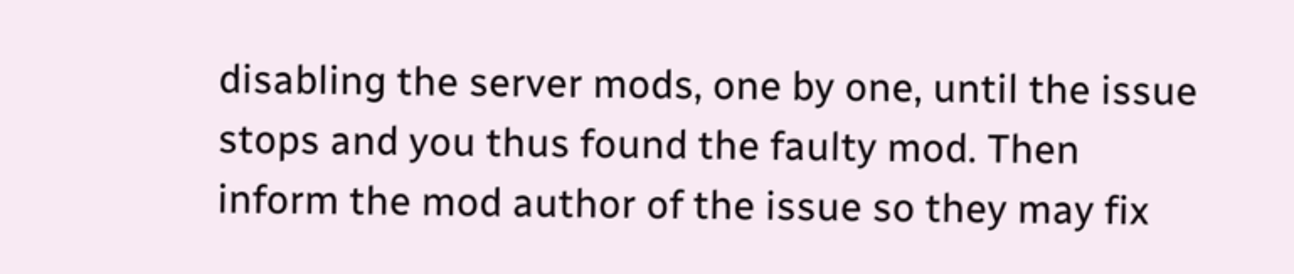disabling the server mods, one by one, until the issue stops and you thus found the faulty mod. Then inform the mod author of the issue so they may fix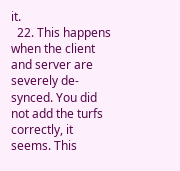it.
  22. This happens when the client and server are severely de-synced. You did not add the turfs correctly, it seems. This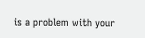is a problem with your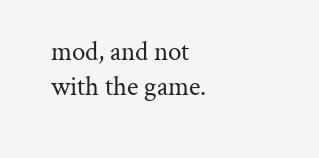mod, and not with the game.